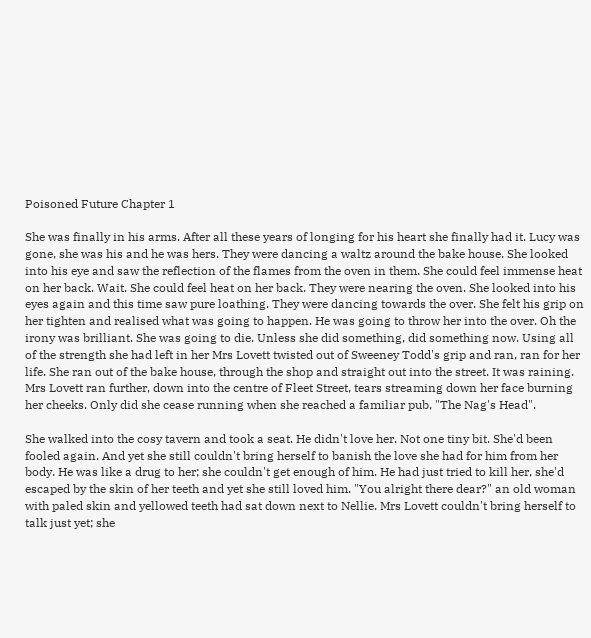Poisoned Future Chapter 1

She was finally in his arms. After all these years of longing for his heart she finally had it. Lucy was gone, she was his and he was hers. They were dancing a waltz around the bake house. She looked into his eye and saw the reflection of the flames from the oven in them. She could feel immense heat on her back. Wait. She could feel heat on her back. They were nearing the oven. She looked into his eyes again and this time saw pure loathing. They were dancing towards the over. She felt his grip on her tighten and realised what was going to happen. He was going to throw her into the over. Oh the irony was brilliant. She was going to die. Unless she did something, did something now. Using all of the strength she had left in her Mrs Lovett twisted out of Sweeney Todd's grip and ran, ran for her life. She ran out of the bake house, through the shop and straight out into the street. It was raining. Mrs Lovett ran further, down into the centre of Fleet Street, tears streaming down her face burning her cheeks. Only did she cease running when she reached a familiar pub, "The Nag's Head".

She walked into the cosy tavern and took a seat. He didn't love her. Not one tiny bit. She'd been fooled again. And yet she still couldn't bring herself to banish the love she had for him from her body. He was like a drug to her; she couldn't get enough of him. He had just tried to kill her, she'd escaped by the skin of her teeth and yet she still loved him. "You alright there dear?" an old woman with paled skin and yellowed teeth had sat down next to Nellie. Mrs Lovett couldn't bring herself to talk just yet; she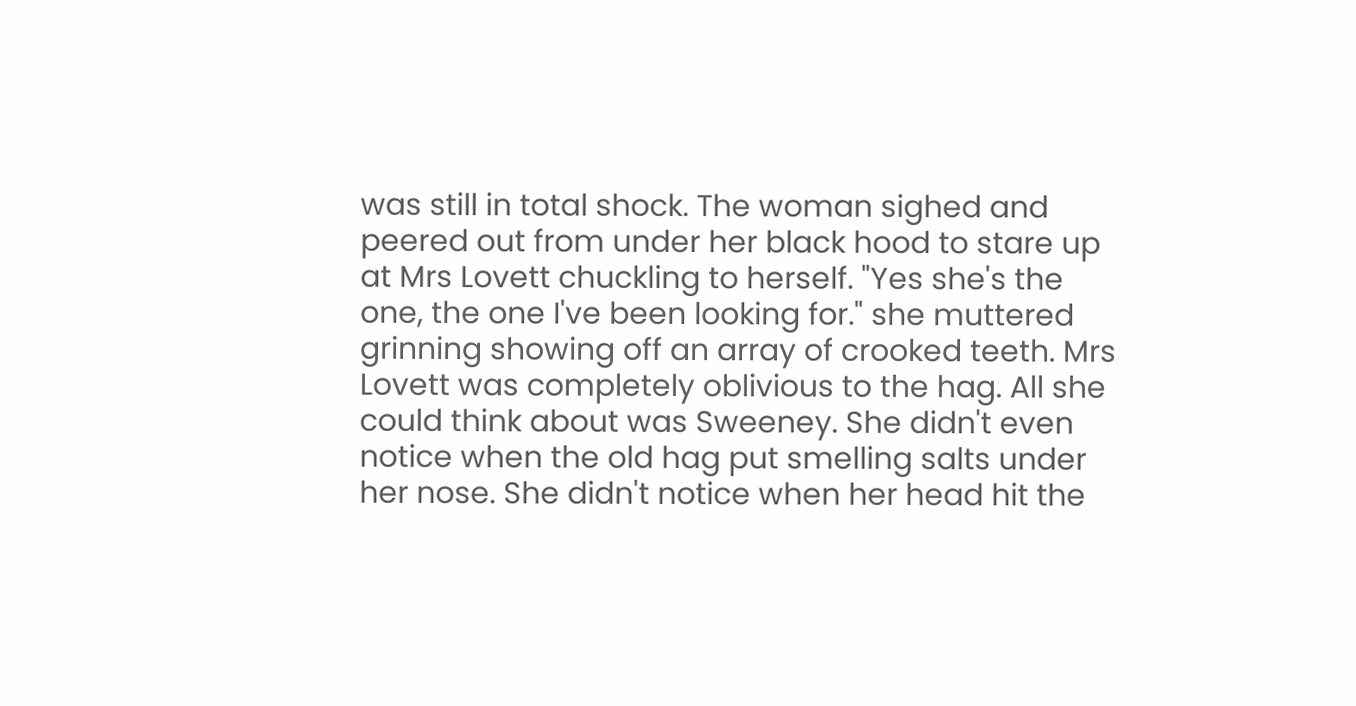was still in total shock. The woman sighed and peered out from under her black hood to stare up at Mrs Lovett chuckling to herself. "Yes she's the one, the one I've been looking for." she muttered grinning showing off an array of crooked teeth. Mrs Lovett was completely oblivious to the hag. All she could think about was Sweeney. She didn't even notice when the old hag put smelling salts under her nose. She didn't notice when her head hit the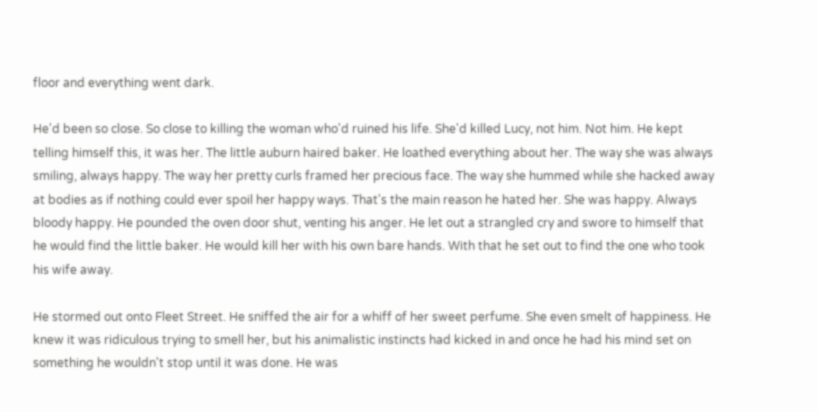floor and everything went dark.

He'd been so close. So close to killing the woman who'd ruined his life. She'd killed Lucy, not him. Not him. He kept telling himself this, it was her. The little auburn haired baker. He loathed everything about her. The way she was always smiling, always happy. The way her pretty curls framed her precious face. The way she hummed while she hacked away at bodies as if nothing could ever spoil her happy ways. That's the main reason he hated her. She was happy. Always bloody happy. He pounded the oven door shut, venting his anger. He let out a strangled cry and swore to himself that he would find the little baker. He would kill her with his own bare hands. With that he set out to find the one who took his wife away.

He stormed out onto Fleet Street. He sniffed the air for a whiff of her sweet perfume. She even smelt of happiness. He knew it was ridiculous trying to smell her, but his animalistic instincts had kicked in and once he had his mind set on something he wouldn't stop until it was done. He was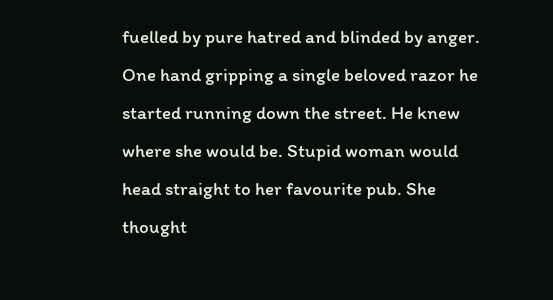fuelled by pure hatred and blinded by anger. One hand gripping a single beloved razor he started running down the street. He knew where she would be. Stupid woman would head straight to her favourite pub. She thought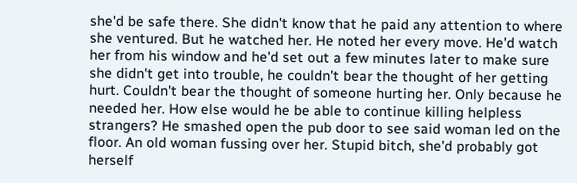she'd be safe there. She didn't know that he paid any attention to where she ventured. But he watched her. He noted her every move. He'd watch her from his window and he'd set out a few minutes later to make sure she didn't get into trouble, he couldn't bear the thought of her getting hurt. Couldn't bear the thought of someone hurting her. Only because he needed her. How else would he be able to continue killing helpless strangers? He smashed open the pub door to see said woman led on the floor. An old woman fussing over her. Stupid bitch, she'd probably got herself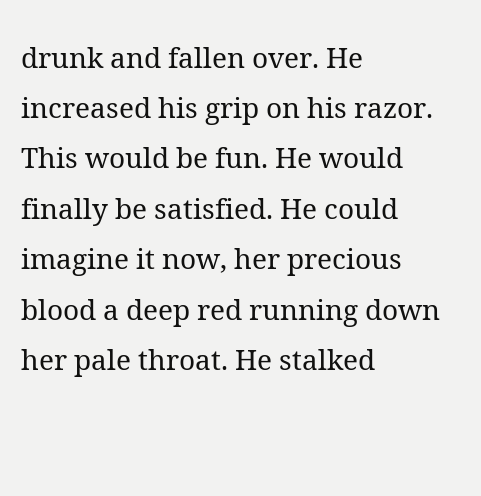drunk and fallen over. He increased his grip on his razor. This would be fun. He would finally be satisfied. He could imagine it now, her precious blood a deep red running down her pale throat. He stalked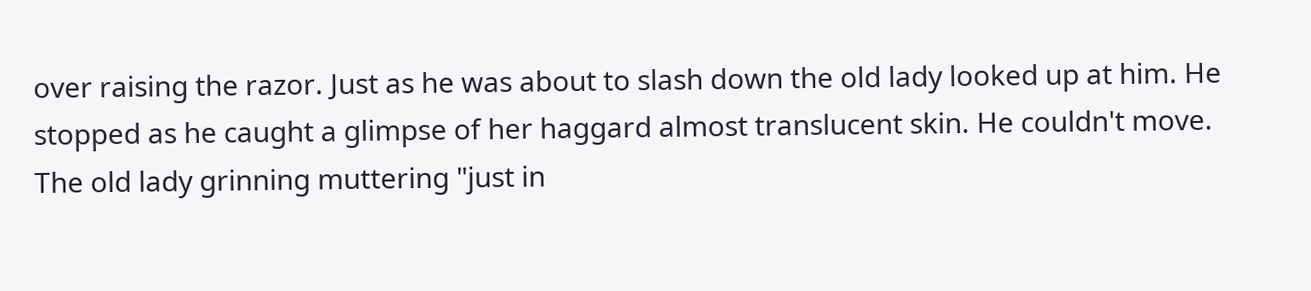over raising the razor. Just as he was about to slash down the old lady looked up at him. He stopped as he caught a glimpse of her haggard almost translucent skin. He couldn't move. The old lady grinning muttering "just in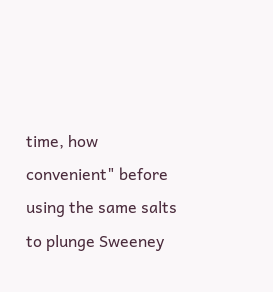time, how convenient" before using the same salts to plunge Sweeney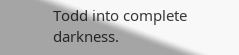Todd into complete darkness.